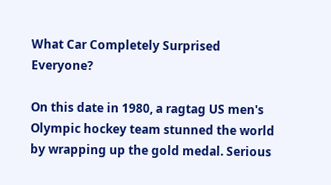What Car Completely Surprised Everyone?

On this date in 1980, a ragtag US men's Olympic hockey team stunned the world by wrapping up the gold medal. Serious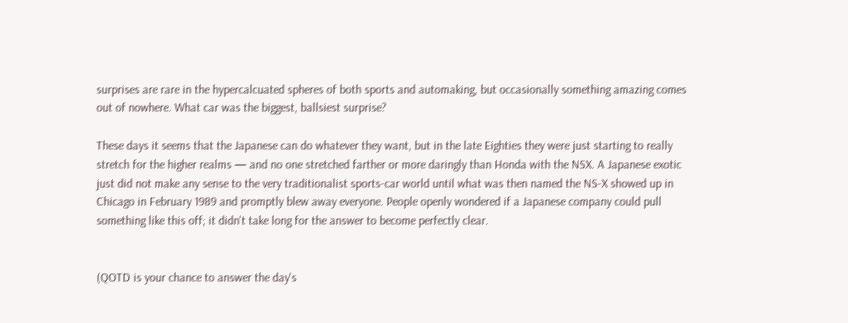surprises are rare in the hypercalcuated spheres of both sports and automaking, but occasionally something amazing comes out of nowhere. What car was the biggest, ballsiest surprise?

These days it seems that the Japanese can do whatever they want, but in the late Eighties they were just starting to really stretch for the higher realms — and no one stretched farther or more daringly than Honda with the NSX. A Japanese exotic just did not make any sense to the very traditionalist sports-car world until what was then named the NS-X showed up in Chicago in February 1989 and promptly blew away everyone. People openly wondered if a Japanese company could pull something like this off; it didn't take long for the answer to become perfectly clear.


(QOTD is your chance to answer the day's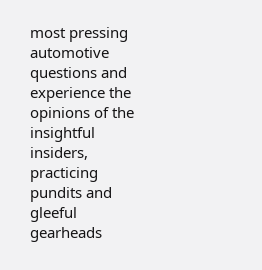most pressing automotive questions and experience the opinions of the insightful insiders, practicing pundits and gleeful gearheads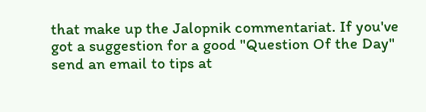that make up the Jalopnik commentariat. If you've got a suggestion for a good "Question Of the Day" send an email to tips at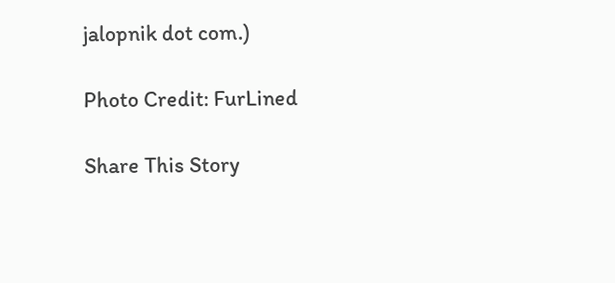jalopnik dot com.)

Photo Credit: FurLined

Share This Story